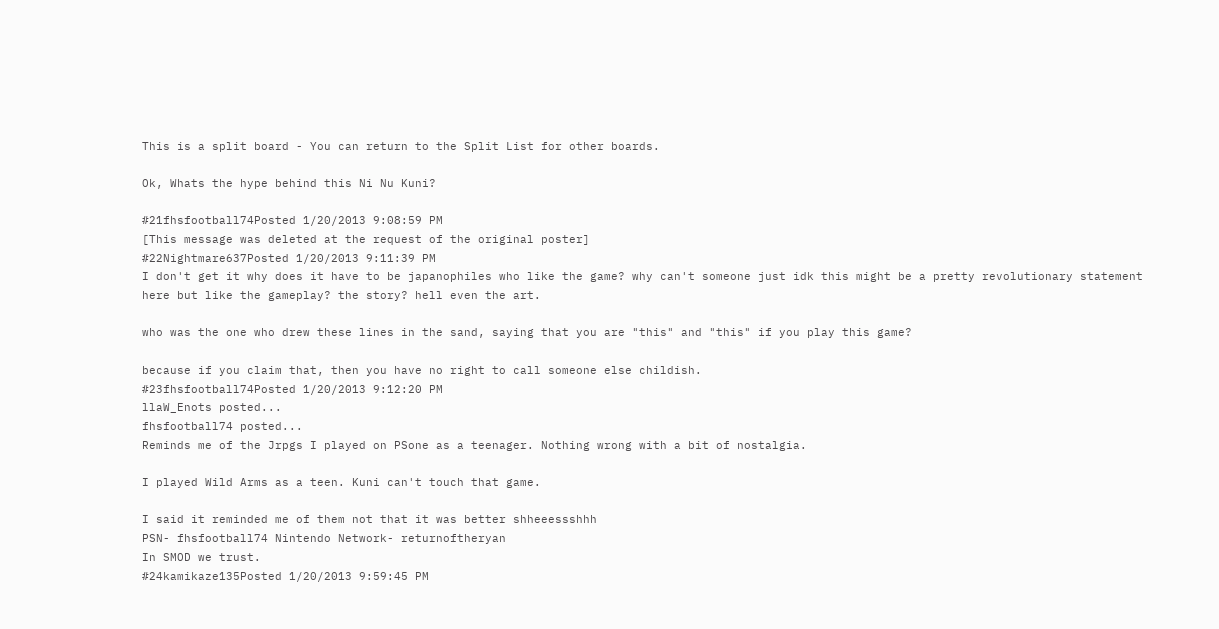This is a split board - You can return to the Split List for other boards.

Ok, Whats the hype behind this Ni Nu Kuni?

#21fhsfootball74Posted 1/20/2013 9:08:59 PM
[This message was deleted at the request of the original poster]
#22Nightmare637Posted 1/20/2013 9:11:39 PM
I don't get it why does it have to be japanophiles who like the game? why can't someone just idk this might be a pretty revolutionary statement here but like the gameplay? the story? hell even the art.

who was the one who drew these lines in the sand, saying that you are "this" and "this" if you play this game?

because if you claim that, then you have no right to call someone else childish.
#23fhsfootball74Posted 1/20/2013 9:12:20 PM
llaW_Enots posted...
fhsfootball74 posted...
Reminds me of the Jrpgs I played on PSone as a teenager. Nothing wrong with a bit of nostalgia.

I played Wild Arms as a teen. Kuni can't touch that game.

I said it reminded me of them not that it was better shheeessshhh
PSN- fhsfootball74 Nintendo Network- returnoftheryan
In SMOD we trust.
#24kamikaze135Posted 1/20/2013 9:59:45 PM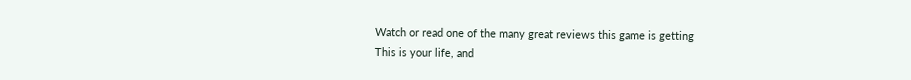Watch or read one of the many great reviews this game is getting
This is your life, and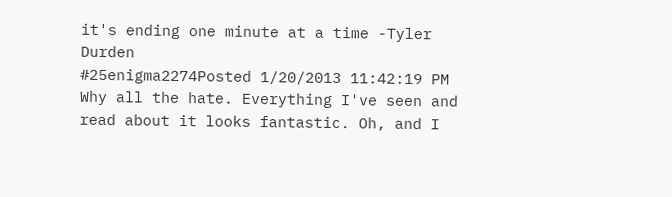it's ending one minute at a time -Tyler Durden
#25enigma2274Posted 1/20/2013 11:42:19 PM
Why all the hate. Everything I've seen and read about it looks fantastic. Oh, and I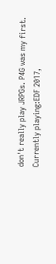don't really play JRPGs. P4G was my first.
Currently playing:EDF 2017,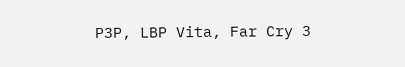P3P, LBP Vita, Far Cry 3